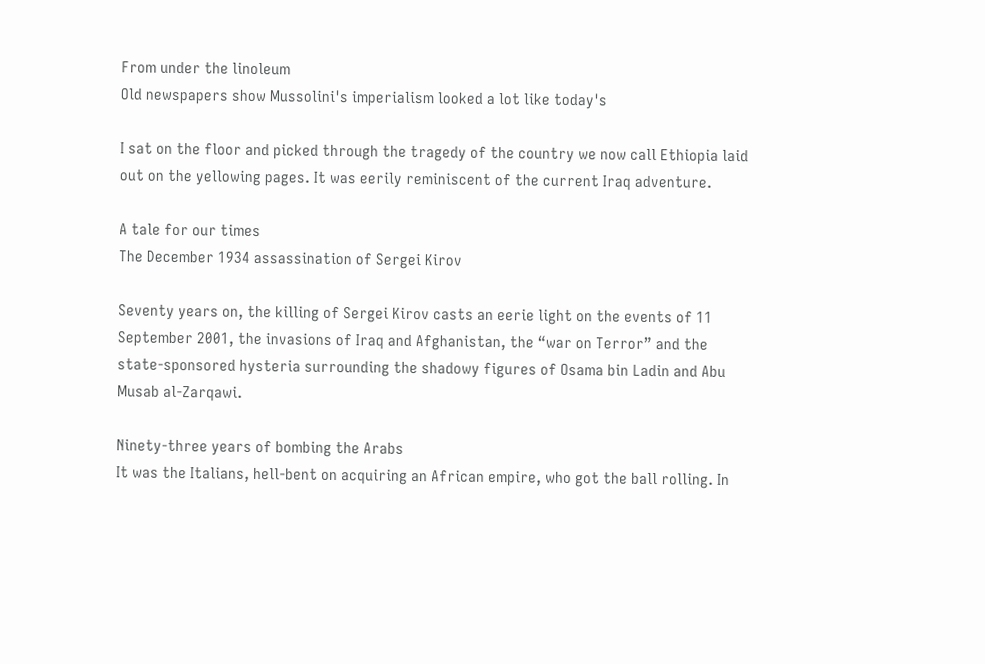From under the linoleum
Old newspapers show Mussolini's imperialism looked a lot like today's

I sat on the floor and picked through the tragedy of the country we now call Ethiopia laid out on the yellowing pages. It was eerily reminiscent of the current Iraq adventure.

A tale for our times
The December 1934 assassination of Sergei Kirov

Seventy years on, the killing of Sergei Kirov casts an eerie light on the events of 11 September 2001, the invasions of Iraq and Afghanistan, the “war on Terror” and the state-sponsored hysteria surrounding the shadowy figures of Osama bin Ladin and Abu Musab al-Zarqawi.

Ninety-three years of bombing the Arabs
It was the Italians, hell-bent on acquiring an African empire, who got the ball rolling. In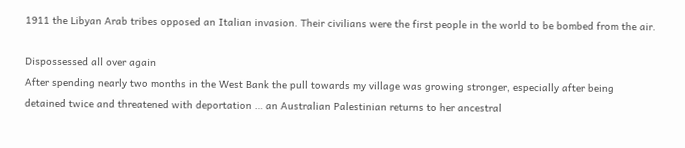1911 the Libyan Arab tribes opposed an Italian invasion. Their civilians were the first people in the world to be bombed from the air.

Dispossessed all over again
After spending nearly two months in the West Bank the pull towards my village was growing stronger, especially after being detained twice and threatened with deportation … an Australian Palestinian returns to her ancestral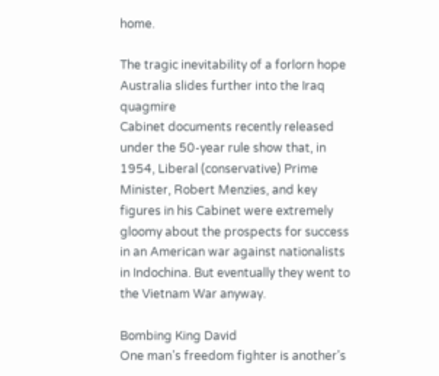home.

The tragic inevitability of a forlorn hope
Australia slides further into the Iraq quagmire
Cabinet documents recently released under the 50-year rule show that, in 1954, Liberal (conservative) Prime Minister, Robert Menzies, and key figures in his Cabinet were extremely gloomy about the prospects for success in an American war against nationalists in Indochina. But eventually they went to the Vietnam War anyway.

Bombing King David
One man’s freedom fighter is another’s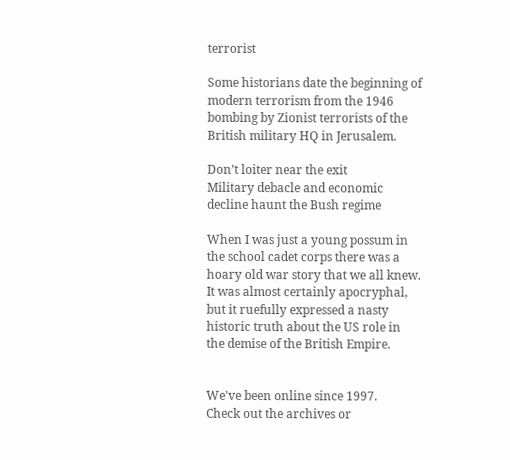terrorist

Some historians date the beginning of modern terrorism from the 1946 bombing by Zionist terrorists of the British military HQ in Jerusalem.

Don’t loiter near the exit
Military debacle and economic decline haunt the Bush regime

When I was just a young possum in the school cadet corps there was a hoary old war story that we all knew. It was almost certainly apocryphal, but it ruefully expressed a nasty historic truth about the US role in the demise of the British Empire.


We've been online since 1997.
Check out the archives or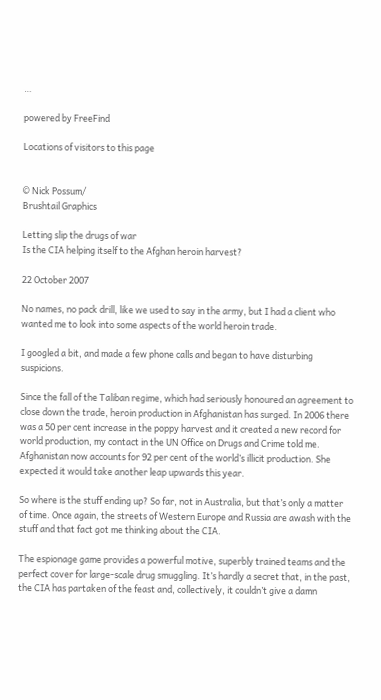…

powered by FreeFind

Locations of visitors to this page


© Nick Possum/
Brushtail Graphics

Letting slip the drugs of war
Is the CIA helping itself to the Afghan heroin harvest?

22 October 2007

No names, no pack drill, like we used to say in the army, but I had a client who wanted me to look into some aspects of the world heroin trade.

I googled a bit, and made a few phone calls and began to have disturbing suspicions.

Since the fall of the Taliban regime, which had seriously honoured an agreement to close down the trade, heroin production in Afghanistan has surged. In 2006 there was a 50 per cent increase in the poppy harvest and it created a new record for world production, my contact in the UN Office on Drugs and Crime told me. Afghanistan now accounts for 92 per cent of the world’s illicit production. She expected it would take another leap upwards this year.

So where is the stuff ending up? So far, not in Australia, but that’s only a matter of time. Once again, the streets of Western Europe and Russia are awash with the stuff and that fact got me thinking about the CIA.

The espionage game provides a powerful motive, superbly trained teams and the perfect cover for large-scale drug smuggling. It’s hardly a secret that, in the past, the CIA has partaken of the feast and, collectively, it couldn’t give a damn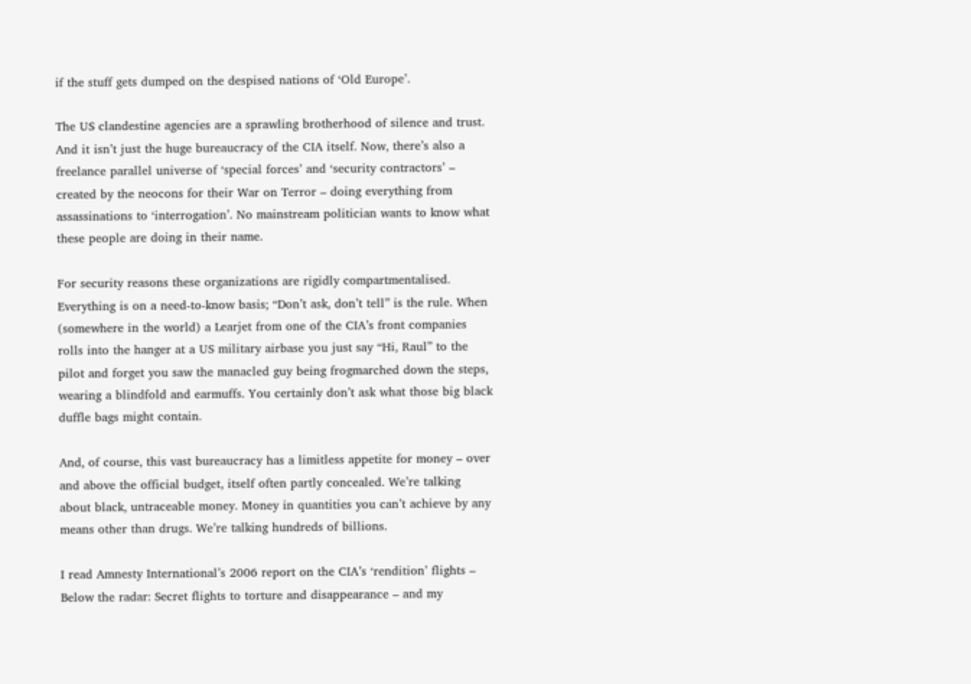if the stuff gets dumped on the despised nations of ‘Old Europe’.

The US clandestine agencies are a sprawling brotherhood of silence and trust. And it isn’t just the huge bureaucracy of the CIA itself. Now, there’s also a freelance parallel universe of ‘special forces’ and ‘security contractors’ – created by the neocons for their War on Terror – doing everything from assassinations to ‘interrogation’. No mainstream politician wants to know what these people are doing in their name.

For security reasons these organizations are rigidly compartmentalised. Everything is on a need-to-know basis; “Don’t ask, don’t tell” is the rule. When (somewhere in the world) a Learjet from one of the CIA’s front companies rolls into the hanger at a US military airbase you just say “Hi, Raul” to the pilot and forget you saw the manacled guy being frogmarched down the steps, wearing a blindfold and earmuffs. You certainly don’t ask what those big black duffle bags might contain.

And, of course, this vast bureaucracy has a limitless appetite for money – over and above the official budget, itself often partly concealed. We’re talking about black, untraceable money. Money in quantities you can’t achieve by any means other than drugs. We’re talking hundreds of billions.

I read Amnesty International’s 2006 report on the CIA’s ‘rendition’ flights – Below the radar: Secret flights to torture and disappearance – and my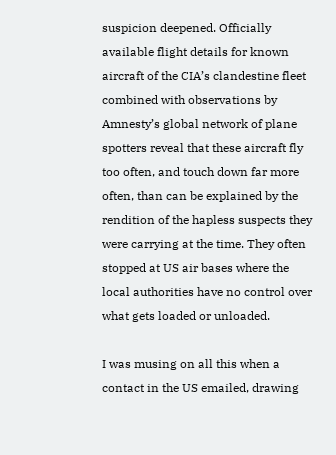suspicion deepened. Officially available flight details for known aircraft of the CIA’s clandestine fleet combined with observations by Amnesty’s global network of plane spotters reveal that these aircraft fly too often, and touch down far more often, than can be explained by the rendition of the hapless suspects they were carrying at the time. They often stopped at US air bases where the local authorities have no control over what gets loaded or unloaded.

I was musing on all this when a contact in the US emailed, drawing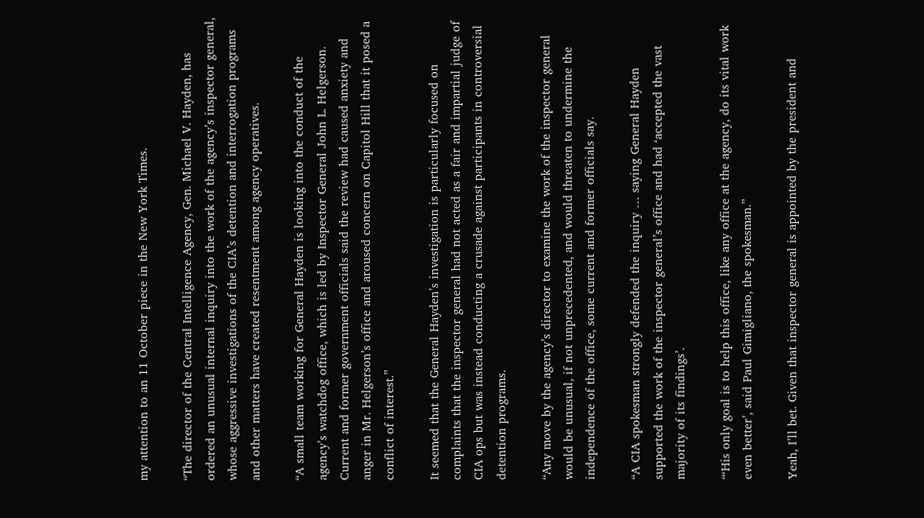my attention to an 11 October piece in the New York Times.

“The director of the Central Intelligence Agency, Gen. Michael V. Hayden, has ordered an unusual internal inquiry into the work of the agency’s inspector general, whose aggressive investigations of the CIA’s detention and interrogation programs and other matters have created resentment among agency operatives.

“A small team working for General Hayden is looking into the conduct of the agency’s watchdog office, which is led by Inspector General John L. Helgerson. Current and former government officials said the review had caused anxiety and anger in Mr. Helgerson’s office and aroused concern on Capitol Hill that it posed a conflict of interest.”

It seemed that the General Hayden’s investigation is particularly focused on complaints that the inspector general had not acted as a fair and impartial judge of CIA ops but was instead conducting a crusade against participants in controversial detention programs.

“Any move by the agency’s director to examine the work of the inspector general would be unusual, if not unprecedented, and would threaten to undermine the independence of the office, some current and former officials say.

“A CIA spokesman strongly defended the inquiry … saying General Hayden supported the work of the inspector general’s office and had ‘accepted the vast majority of its findings’.

“‘His only goal is to help this office, like any office at the agency, do its vital work even better’, said Paul Gimigliano, the spokesman.”

Yeah, I’ll bet. Given that inspector general is appointed by the president and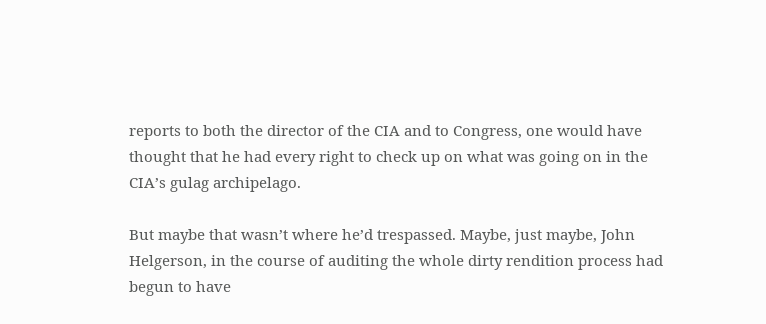reports to both the director of the CIA and to Congress, one would have thought that he had every right to check up on what was going on in the CIA’s gulag archipelago.

But maybe that wasn’t where he’d trespassed. Maybe, just maybe, John Helgerson, in the course of auditing the whole dirty rendition process had begun to have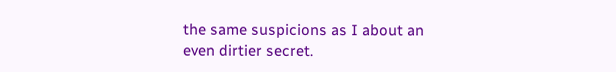the same suspicions as I about an even dirtier secret.